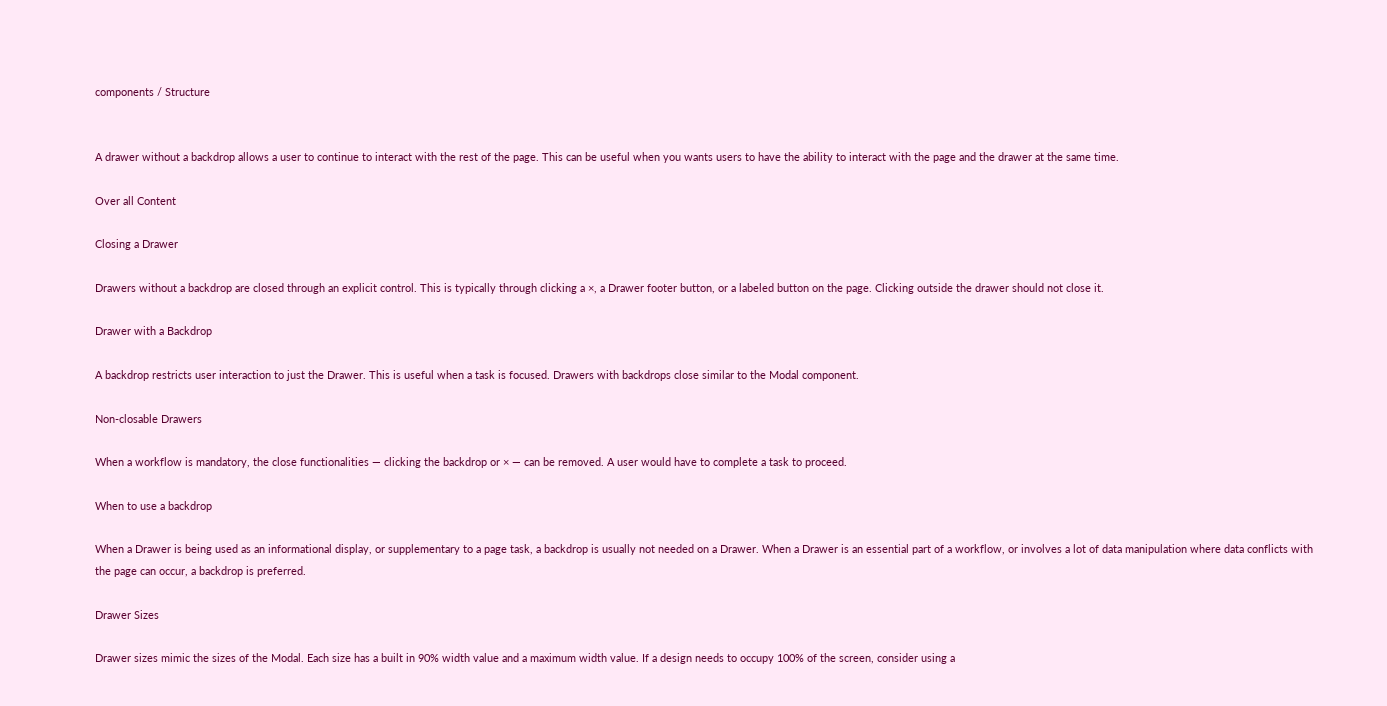components / Structure


A drawer without a backdrop allows a user to continue to interact with the rest of the page. This can be useful when you wants users to have the ability to interact with the page and the drawer at the same time.

Over all Content

Closing a Drawer

Drawers without a backdrop are closed through an explicit control. This is typically through clicking a ×, a Drawer footer button, or a labeled button on the page. Clicking outside the drawer should not close it.

Drawer with a Backdrop

A backdrop restricts user interaction to just the Drawer. This is useful when a task is focused. Drawers with backdrops close similar to the Modal component.

Non-closable Drawers

When a workflow is mandatory, the close functionalities — clicking the backdrop or × — can be removed. A user would have to complete a task to proceed.

When to use a backdrop

When a Drawer is being used as an informational display, or supplementary to a page task, a backdrop is usually not needed on a Drawer. When a Drawer is an essential part of a workflow, or involves a lot of data manipulation where data conflicts with the page can occur, a backdrop is preferred.

Drawer Sizes

Drawer sizes mimic the sizes of the Modal. Each size has a built in 90% width value and a maximum width value. If a design needs to occupy 100% of the screen, consider using a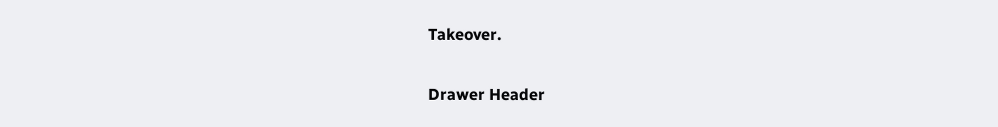Takeover.

Drawer Header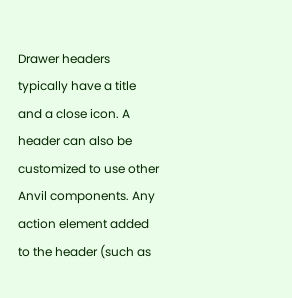Drawer headers typically have a title and a close icon. A header can also be customized to use other Anvil components. Any action element added to the header (such as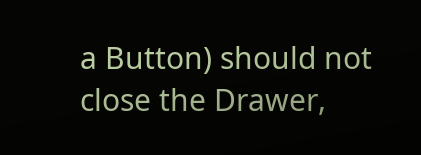a Button) should not close the Drawer,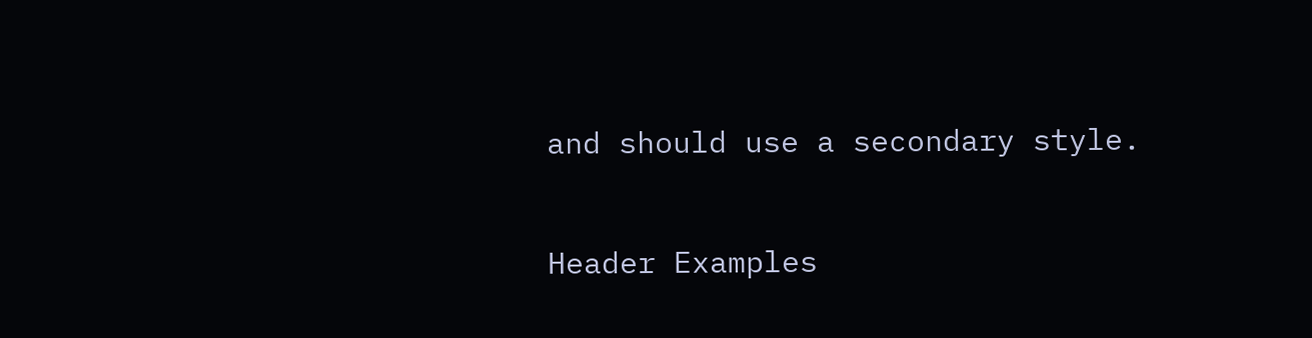and should use a secondary style.

Header Examples